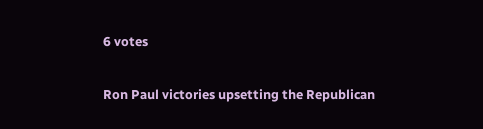6 votes

Ron Paul victories upsetting the Republican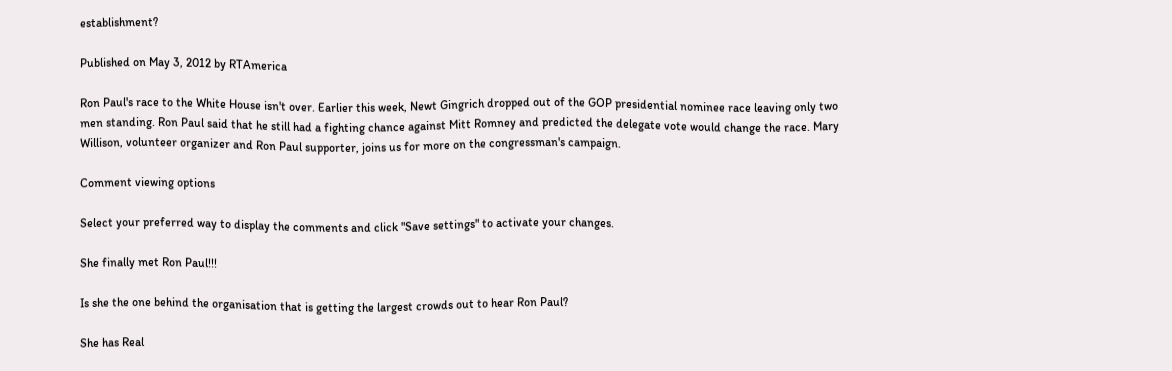establishment?

Published on May 3, 2012 by RTAmerica

Ron Paul's race to the White House isn't over. Earlier this week, Newt Gingrich dropped out of the GOP presidential nominee race leaving only two men standing. Ron Paul said that he still had a fighting chance against Mitt Romney and predicted the delegate vote would change the race. Mary Willison, volunteer organizer and Ron Paul supporter, joins us for more on the congressman's campaign.

Comment viewing options

Select your preferred way to display the comments and click "Save settings" to activate your changes.

She finally met Ron Paul!!!

Is she the one behind the organisation that is getting the largest crowds out to hear Ron Paul?

She has Real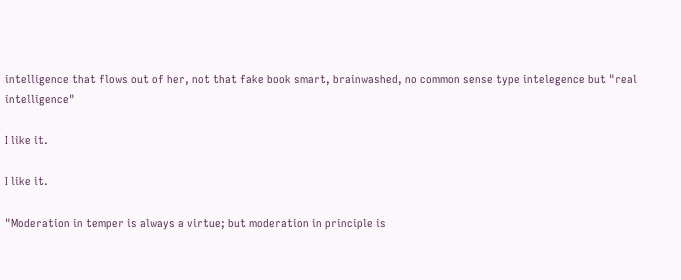intelligence that flows out of her, not that fake book smart, brainwashed, no common sense type intelegence but "real intelligence"

I like it.

I like it.

"Moderation in temper is always a virtue; but moderation in principle is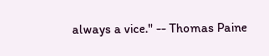always a vice." -- Thomas Paine